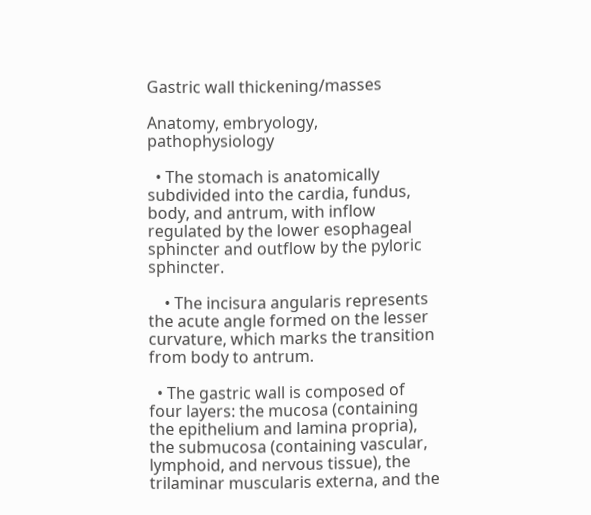Gastric wall thickening/masses

Anatomy, embryology, pathophysiology

  • The stomach is anatomically subdivided into the cardia, fundus, body, and antrum, with inflow regulated by the lower esophageal sphincter and outflow by the pyloric sphincter.

    • The incisura angularis represents the acute angle formed on the lesser curvature, which marks the transition from body to antrum.

  • The gastric wall is composed of four layers: the mucosa (containing the epithelium and lamina propria), the submucosa (containing vascular, lymphoid, and nervous tissue), the trilaminar muscularis externa, and the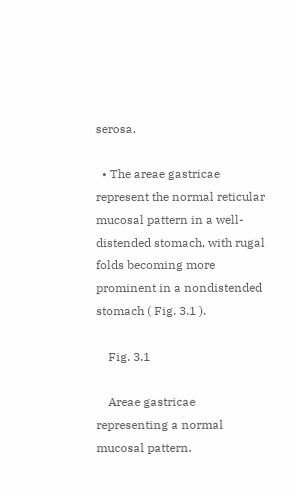serosa.

  • The areae gastricae represent the normal reticular mucosal pattern in a well-distended stomach, with rugal folds becoming more prominent in a nondistended stomach ( Fig. 3.1 ).

    Fig. 3.1

    Areae gastricae representing a normal mucosal pattern.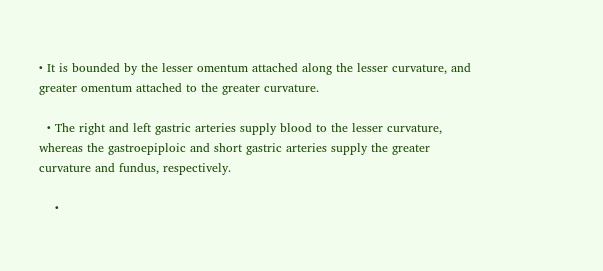• It is bounded by the lesser omentum attached along the lesser curvature, and greater omentum attached to the greater curvature.

  • The right and left gastric arteries supply blood to the lesser curvature, whereas the gastroepiploic and short gastric arteries supply the greater curvature and fundus, respectively.

    •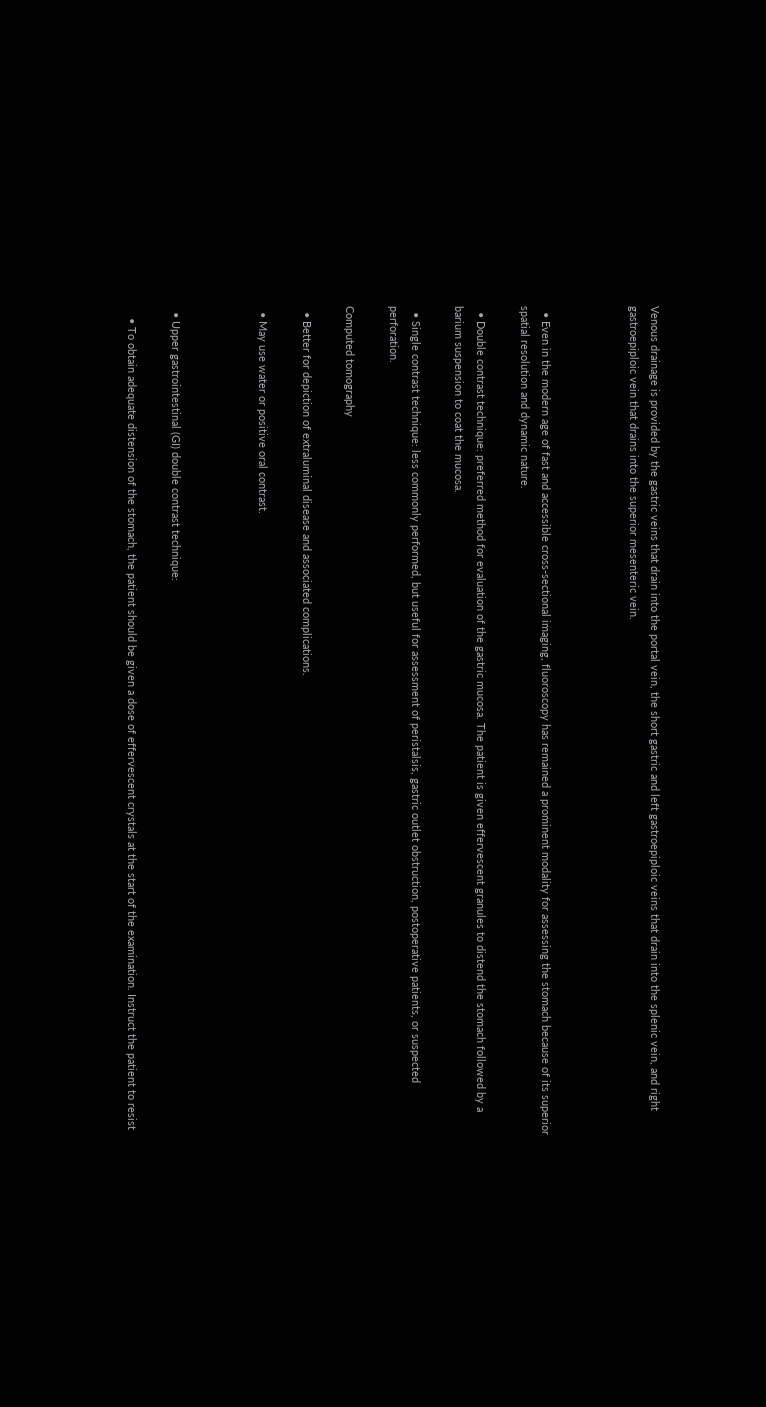Venous drainage is provided by the gastric veins that drain into the portal vein, the short gastric and left gastroepiploic veins that drain into the splenic vein, and right gastroepiploic vein that drains into the superior mesenteric vein.



  • Even in the modern age of fast and accessible cross-sectional imaging, fluoroscopy has remained a prominent modality for assessing the stomach because of its superior spatial resolution and dynamic nature.

  • Double contrast technique: preferred method for evaluation of the gastric mucosa. The patient is given effervescent granules to distend the stomach followed by a barium suspension to coat the mucosa.

  • Single contrast technique: less commonly performed, but useful for assessment of peristalsis, gastric outlet obstruction, postoperative patients, or suspected perforation.

Computed tomography

  • Better for depiction of extraluminal disease and associated complications.

  • May use water or positive oral contrast.



  • Upper gastrointestinal (GI) double contrast technique:

    • To obtain adequate distension of the stomach, the patient should be given a dose of effervescent crystals at the start of the examination. Instruct the patient to resist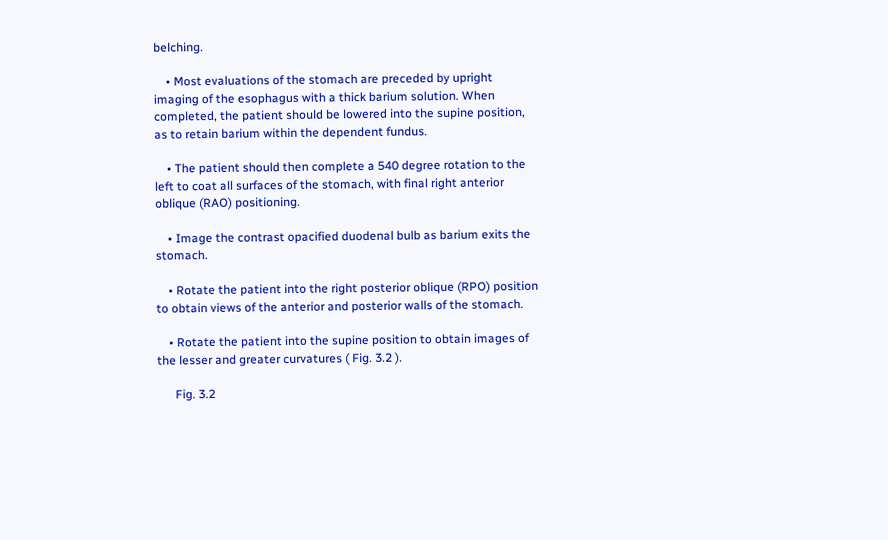belching.

    • Most evaluations of the stomach are preceded by upright imaging of the esophagus with a thick barium solution. When completed, the patient should be lowered into the supine position, as to retain barium within the dependent fundus.

    • The patient should then complete a 540 degree rotation to the left to coat all surfaces of the stomach, with final right anterior oblique (RAO) positioning.

    • Image the contrast opacified duodenal bulb as barium exits the stomach.

    • Rotate the patient into the right posterior oblique (RPO) position to obtain views of the anterior and posterior walls of the stomach.

    • Rotate the patient into the supine position to obtain images of the lesser and greater curvatures ( Fig. 3.2 ).

      Fig. 3.2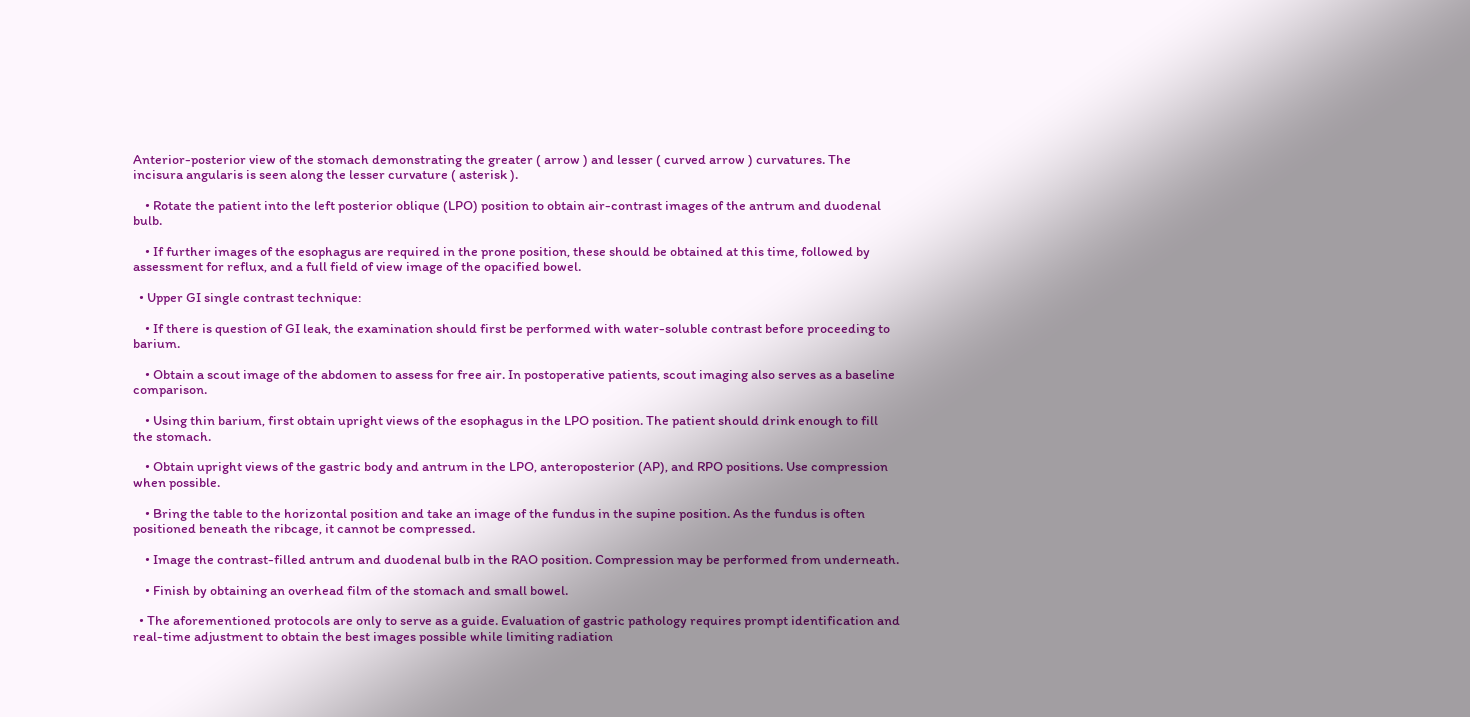Anterior-posterior view of the stomach demonstrating the greater ( arrow ) and lesser ( curved arrow ) curvatures. The incisura angularis is seen along the lesser curvature ( asterisk ).

    • Rotate the patient into the left posterior oblique (LPO) position to obtain air-contrast images of the antrum and duodenal bulb.

    • If further images of the esophagus are required in the prone position, these should be obtained at this time, followed by assessment for reflux, and a full field of view image of the opacified bowel.

  • Upper GI single contrast technique:

    • If there is question of GI leak, the examination should first be performed with water-soluble contrast before proceeding to barium.

    • Obtain a scout image of the abdomen to assess for free air. In postoperative patients, scout imaging also serves as a baseline comparison.

    • Using thin barium, first obtain upright views of the esophagus in the LPO position. The patient should drink enough to fill the stomach.

    • Obtain upright views of the gastric body and antrum in the LPO, anteroposterior (AP), and RPO positions. Use compression when possible.

    • Bring the table to the horizontal position and take an image of the fundus in the supine position. As the fundus is often positioned beneath the ribcage, it cannot be compressed.

    • Image the contrast-filled antrum and duodenal bulb in the RAO position. Compression may be performed from underneath.

    • Finish by obtaining an overhead film of the stomach and small bowel.

  • The aforementioned protocols are only to serve as a guide. Evaluation of gastric pathology requires prompt identification and real-time adjustment to obtain the best images possible while limiting radiation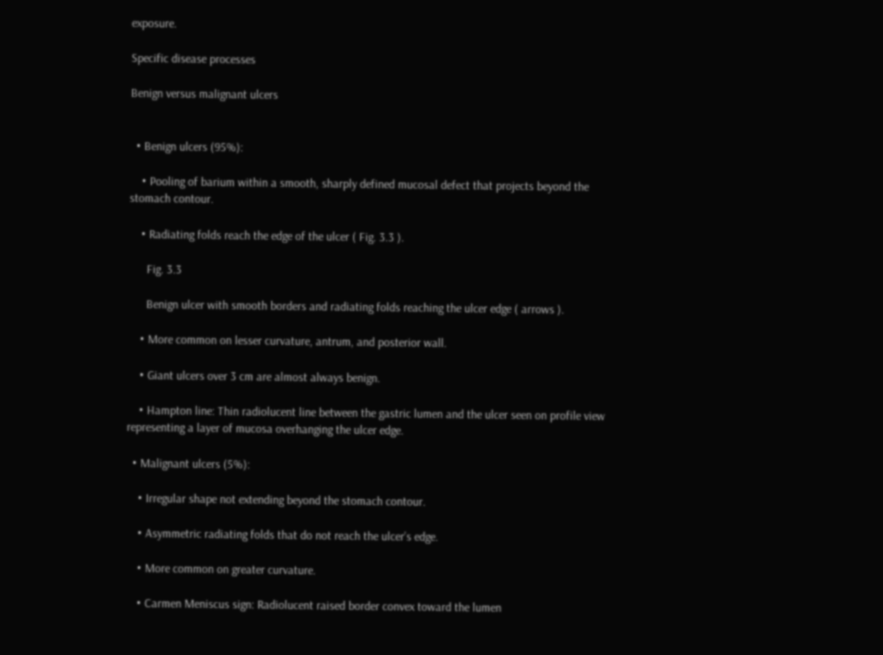exposure.

Specific disease processes

Benign versus malignant ulcers


  • Benign ulcers (95%):

    • Pooling of barium within a smooth, sharply defined mucosal defect that projects beyond the stomach contour.

    • Radiating folds reach the edge of the ulcer ( Fig. 3.3 ).

      Fig. 3.3

      Benign ulcer with smooth borders and radiating folds reaching the ulcer edge ( arrows ).

    • More common on lesser curvature, antrum, and posterior wall.

    • Giant ulcers over 3 cm are almost always benign.

    • Hampton line: Thin radiolucent line between the gastric lumen and the ulcer seen on profile view representing a layer of mucosa overhanging the ulcer edge.

  • Malignant ulcers (5%):

    • Irregular shape not extending beyond the stomach contour.

    • Asymmetric radiating folds that do not reach the ulcer’s edge.

    • More common on greater curvature.

    • Carmen Meniscus sign: Radiolucent raised border convex toward the lumen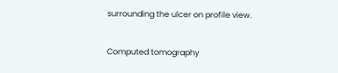surrounding the ulcer on profile view.

Computed tomography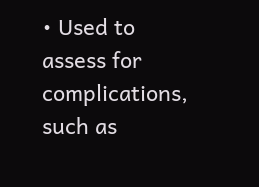• Used to assess for complications, such as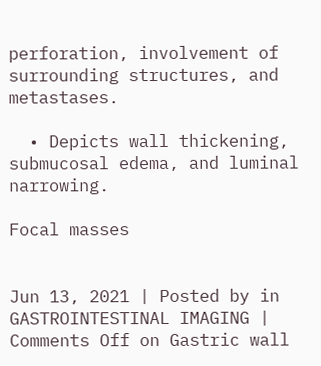perforation, involvement of surrounding structures, and metastases.

  • Depicts wall thickening, submucosal edema, and luminal narrowing.

Focal masses


Jun 13, 2021 | Posted by in GASTROINTESTINAL IMAGING | Comments Off on Gastric wall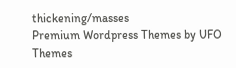thickening/masses
Premium Wordpress Themes by UFO Themes